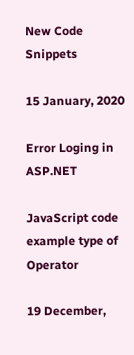New Code Snippets

15 January, 2020

Error Loging in ASP.NET

JavaScript code example type of Operator

19 December,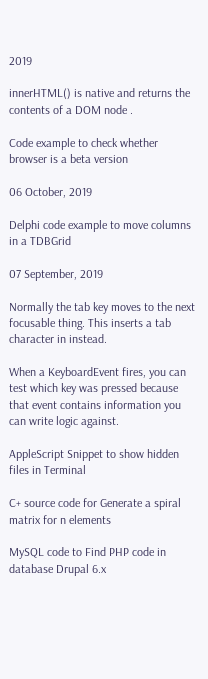2019

innerHTML() is native and returns the contents of a DOM node .

Code example to check whether browser is a beta version

06 October, 2019

Delphi code example to move columns in a TDBGrid

07 September, 2019

Normally the tab key moves to the next focusable thing. This inserts a tab character in instead.

When a KeyboardEvent fires, you can test which key was pressed because that event contains information you can write logic against.

AppleScript Snippet to show hidden files in Terminal

C+ source code for Generate a spiral matrix for n elements

MySQL code to Find PHP code in database Drupal 6.x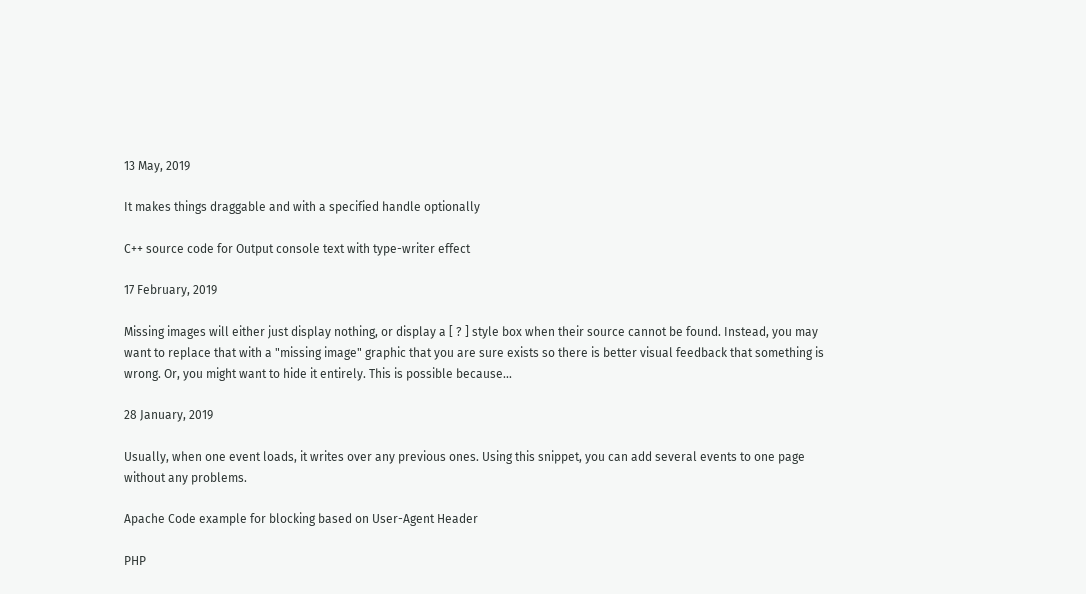13 May, 2019

It makes things draggable and with a specified handle optionally

C++ source code for Output console text with type-writer effect

17 February, 2019

Missing images will either just display nothing, or display a [ ? ] style box when their source cannot be found. Instead, you may want to replace that with a "missing image" graphic that you are sure exists so there is better visual feedback that something is wrong. Or, you might want to hide it entirely. This is possible because...

28 January, 2019

Usually, when one event loads, it writes over any previous ones. Using this snippet, you can add several events to one page without any problems.

Apache Code example for blocking based on User-Agent Header

PHP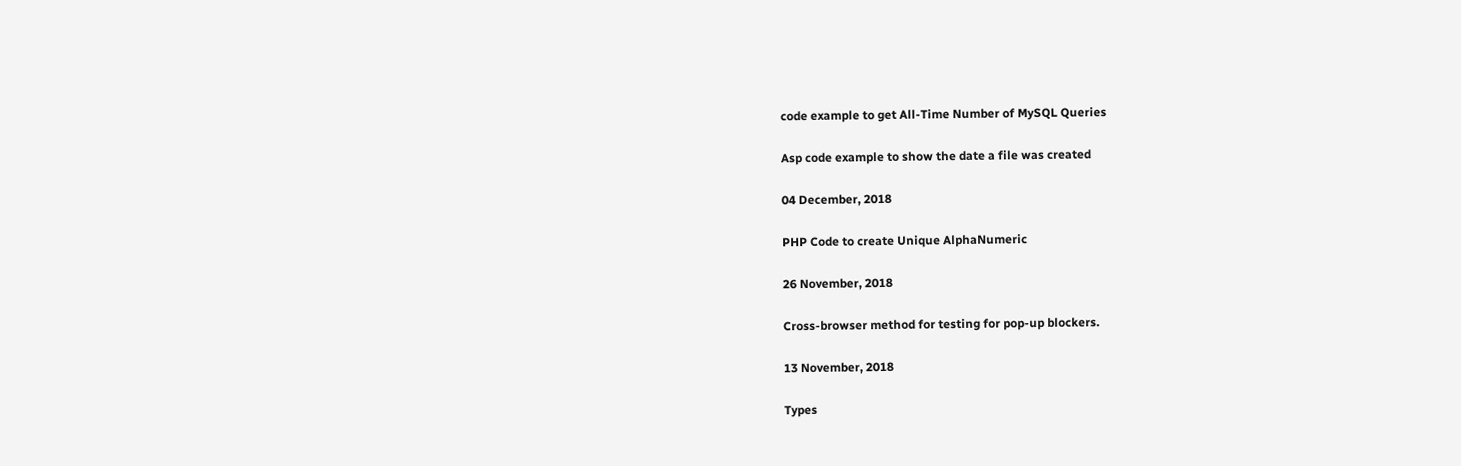code example to get All-Time Number of MySQL Queries

Asp code example to show the date a file was created

04 December, 2018

PHP Code to create Unique AlphaNumeric

26 November, 2018

Cross-browser method for testing for pop-up blockers.

13 November, 2018

Types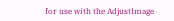for use with the AdjustImage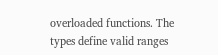overloaded functions. The types define valid ranges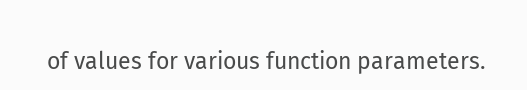of values for various function parameters.